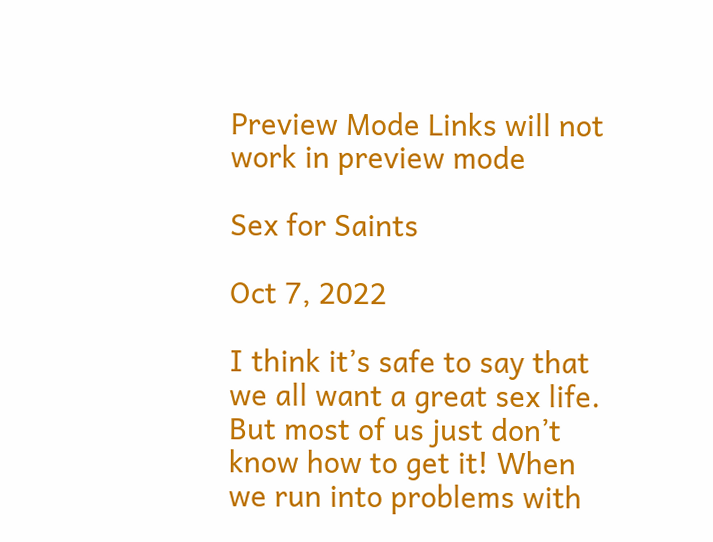Preview Mode Links will not work in preview mode

Sex for Saints

Oct 7, 2022

I think it’s safe to say that we all want a great sex life. But most of us just don’t know how to get it! When we run into problems with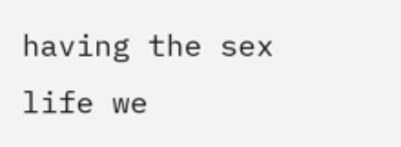having the sex life we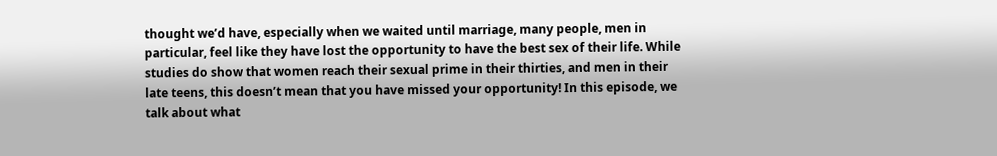thought we’d have, especially when we waited until marriage, many people, men in particular, feel like they have lost the opportunity to have the best sex of their life. While studies do show that women reach their sexual prime in their thirties, and men in their late teens, this doesn’t mean that you have missed your opportunity! In this episode, we talk about what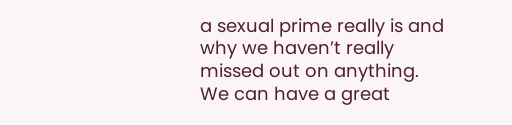a sexual prime really is and why we haven’t really missed out on anything. We can have a great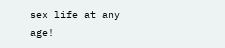sex life at any age!